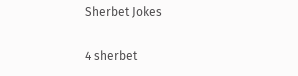Sherbet Jokes

4 sherbet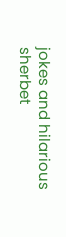jokes and hilarious sherbet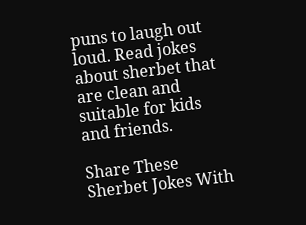puns to laugh out loud. Read jokes about sherbet that are clean and suitable for kids and friends.

Share These Sherbet Jokes With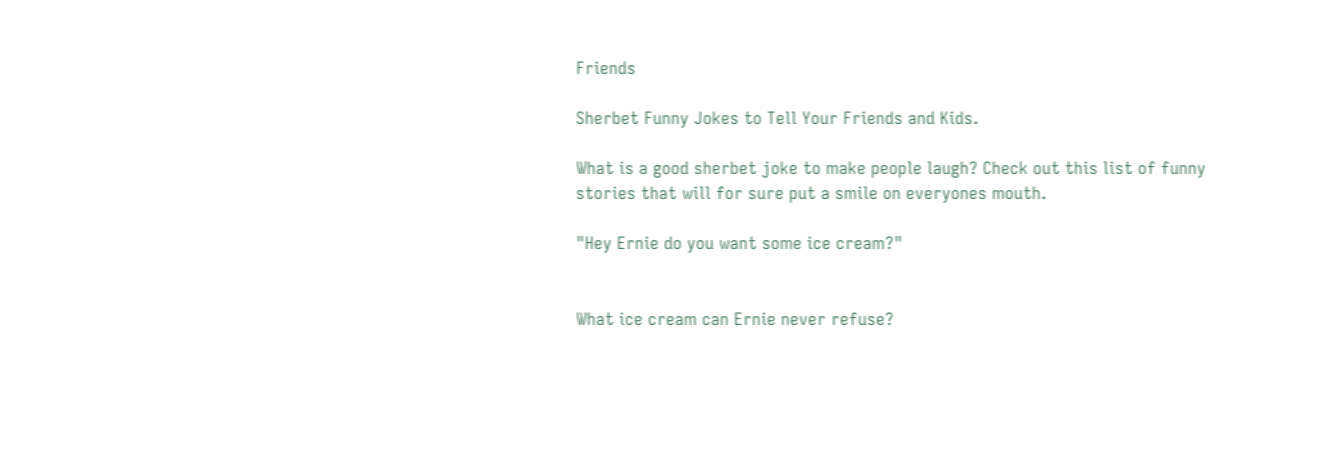Friends

Sherbet Funny Jokes to Tell Your Friends and Kids.

What is a good sherbet joke to make people laugh? Check out this list of funny stories that will for sure put a smile on everyones mouth.

"Hey Ernie do you want some ice cream?"


What ice cream can Ernie never refuse?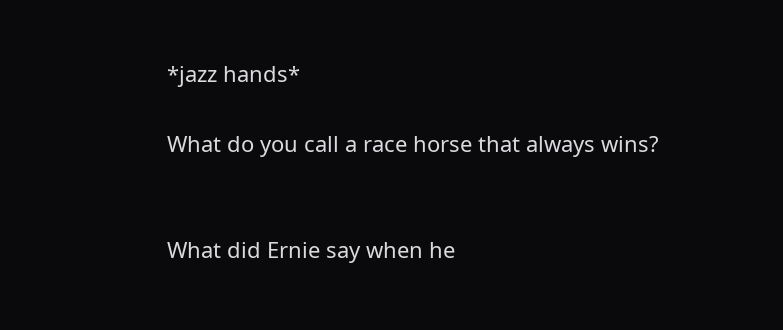*jazz hands*

What do you call a race horse that always wins?


What did Ernie say when he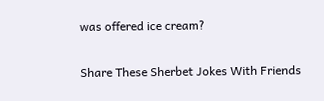was offered ice cream?


Share These Sherbet Jokes With Friends